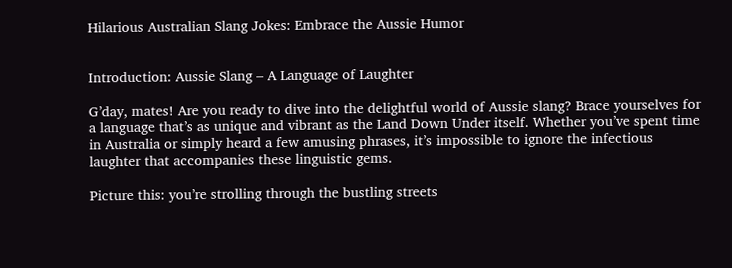Hilarious Australian Slang Jokes: Embrace the Aussie Humor


Introduction: Aussie Slang – A Language of Laughter

G’day, mates! Are you ready to dive into the delightful world of Aussie slang? Brace yourselves for a language that’s as unique and vibrant as the Land Down Under itself. Whether you’ve spent time in Australia or simply heard a few amusing phrases, it’s impossible to ignore the infectious laughter that accompanies these linguistic gems.

Picture this: you’re strolling through the bustling streets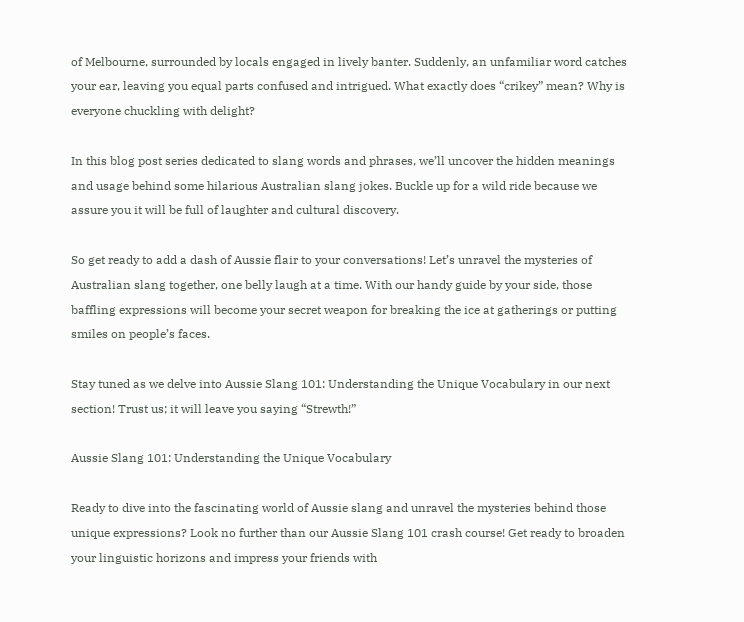of Melbourne, surrounded by locals engaged in lively banter. Suddenly, an unfamiliar word catches your ear, leaving you equal parts confused and intrigued. What exactly does “crikey” mean? Why is everyone chuckling with delight?

In this blog post series dedicated to slang words and phrases, we’ll uncover the hidden meanings and usage behind some hilarious Australian slang jokes. Buckle up for a wild ride because we assure you it will be full of laughter and cultural discovery.

So get ready to add a dash of Aussie flair to your conversations! Let’s unravel the mysteries of Australian slang together, one belly laugh at a time. With our handy guide by your side, those baffling expressions will become your secret weapon for breaking the ice at gatherings or putting smiles on people’s faces.

Stay tuned as we delve into Aussie Slang 101: Understanding the Unique Vocabulary in our next section! Trust us; it will leave you saying “Strewth!”

Aussie Slang 101: Understanding the Unique Vocabulary

Ready to dive into the fascinating world of Aussie slang and unravel the mysteries behind those unique expressions? Look no further than our Aussie Slang 101 crash course! Get ready to broaden your linguistic horizons and impress your friends with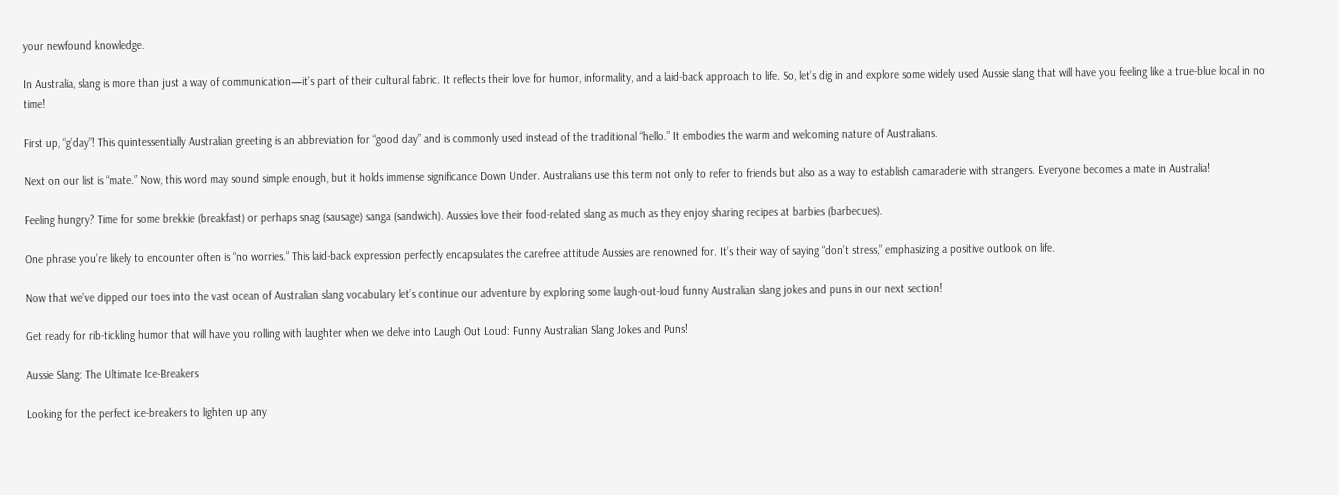your newfound knowledge.

In Australia, slang is more than just a way of communication—it’s part of their cultural fabric. It reflects their love for humor, informality, and a laid-back approach to life. So, let’s dig in and explore some widely used Aussie slang that will have you feeling like a true-blue local in no time!

First up, “g’day”! This quintessentially Australian greeting is an abbreviation for “good day” and is commonly used instead of the traditional “hello.” It embodies the warm and welcoming nature of Australians.

Next on our list is “mate.” Now, this word may sound simple enough, but it holds immense significance Down Under. Australians use this term not only to refer to friends but also as a way to establish camaraderie with strangers. Everyone becomes a mate in Australia!

Feeling hungry? Time for some brekkie (breakfast) or perhaps snag (sausage) sanga (sandwich). Aussies love their food-related slang as much as they enjoy sharing recipes at barbies (barbecues).

One phrase you’re likely to encounter often is “no worries.” This laid-back expression perfectly encapsulates the carefree attitude Aussies are renowned for. It’s their way of saying “don’t stress,” emphasizing a positive outlook on life.

Now that we’ve dipped our toes into the vast ocean of Australian slang vocabulary let’s continue our adventure by exploring some laugh-out-loud funny Australian slang jokes and puns in our next section!

Get ready for rib-tickling humor that will have you rolling with laughter when we delve into Laugh Out Loud: Funny Australian Slang Jokes and Puns!

Aussie Slang: The Ultimate Ice-Breakers

Looking for the perfect ice-breakers to lighten up any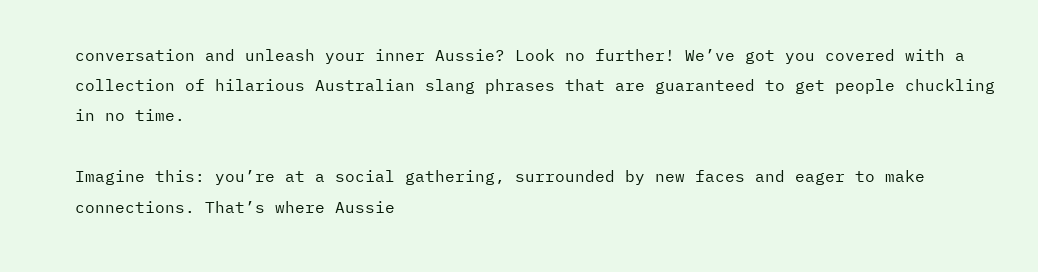conversation and unleash your inner Aussie? Look no further! We’ve got you covered with a collection of hilarious Australian slang phrases that are guaranteed to get people chuckling in no time.

Imagine this: you’re at a social gathering, surrounded by new faces and eager to make connections. That’s where Aussie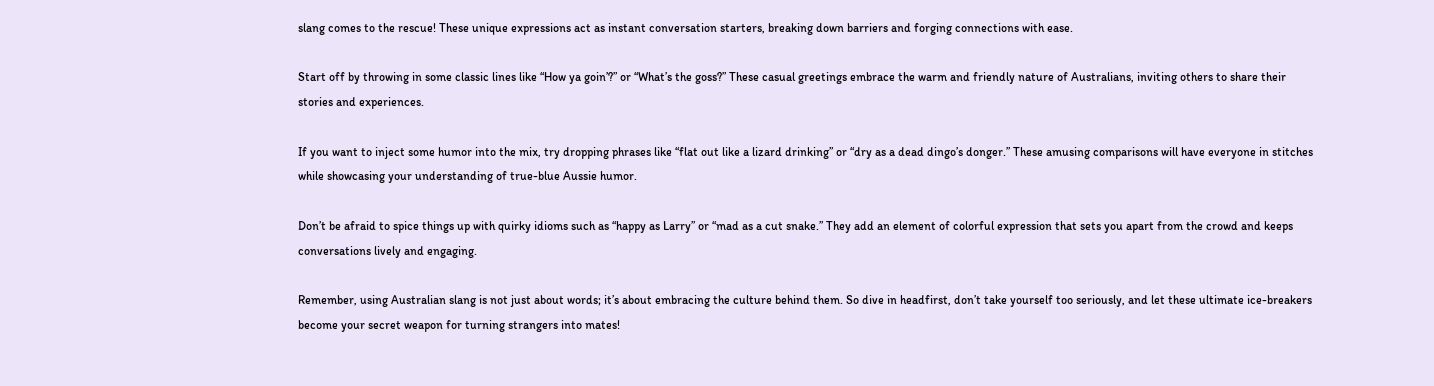slang comes to the rescue! These unique expressions act as instant conversation starters, breaking down barriers and forging connections with ease.

Start off by throwing in some classic lines like “How ya goin’?” or “What’s the goss?” These casual greetings embrace the warm and friendly nature of Australians, inviting others to share their stories and experiences.

If you want to inject some humor into the mix, try dropping phrases like “flat out like a lizard drinking” or “dry as a dead dingo’s donger.” These amusing comparisons will have everyone in stitches while showcasing your understanding of true-blue Aussie humor.

Don’t be afraid to spice things up with quirky idioms such as “happy as Larry” or “mad as a cut snake.” They add an element of colorful expression that sets you apart from the crowd and keeps conversations lively and engaging.

Remember, using Australian slang is not just about words; it’s about embracing the culture behind them. So dive in headfirst, don’t take yourself too seriously, and let these ultimate ice-breakers become your secret weapon for turning strangers into mates!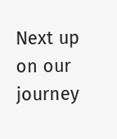Next up on our journey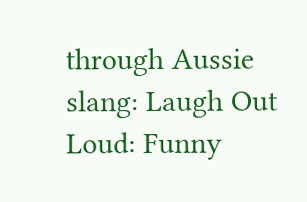through Aussie slang: Laugh Out Loud: Funny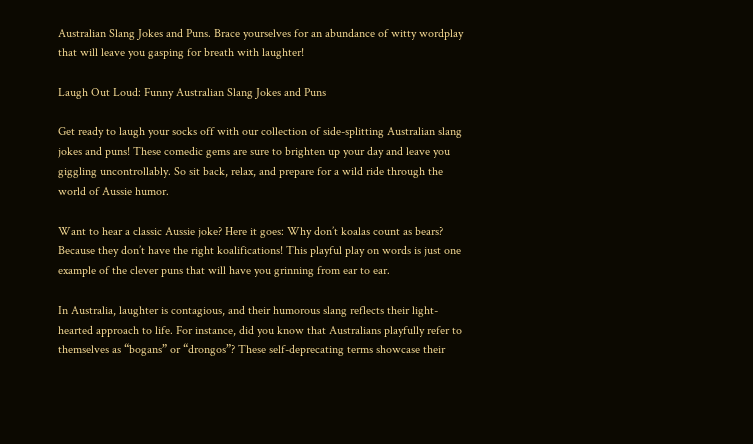Australian Slang Jokes and Puns. Brace yourselves for an abundance of witty wordplay that will leave you gasping for breath with laughter!

Laugh Out Loud: Funny Australian Slang Jokes and Puns

Get ready to laugh your socks off with our collection of side-splitting Australian slang jokes and puns! These comedic gems are sure to brighten up your day and leave you giggling uncontrollably. So sit back, relax, and prepare for a wild ride through the world of Aussie humor.

Want to hear a classic Aussie joke? Here it goes: Why don’t koalas count as bears? Because they don’t have the right koalifications! This playful play on words is just one example of the clever puns that will have you grinning from ear to ear.

In Australia, laughter is contagious, and their humorous slang reflects their light-hearted approach to life. For instance, did you know that Australians playfully refer to themselves as “bogans” or “drongos”? These self-deprecating terms showcase their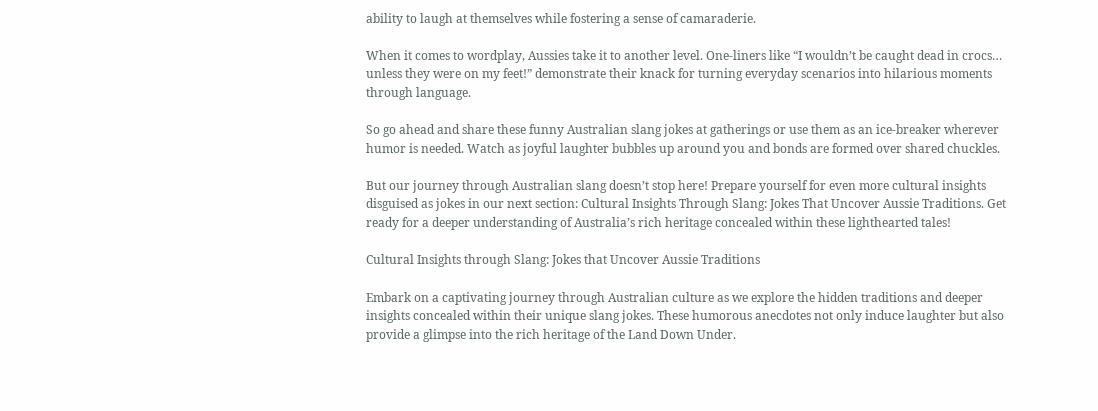ability to laugh at themselves while fostering a sense of camaraderie.

When it comes to wordplay, Aussies take it to another level. One-liners like “I wouldn’t be caught dead in crocs… unless they were on my feet!” demonstrate their knack for turning everyday scenarios into hilarious moments through language.

So go ahead and share these funny Australian slang jokes at gatherings or use them as an ice-breaker wherever humor is needed. Watch as joyful laughter bubbles up around you and bonds are formed over shared chuckles.

But our journey through Australian slang doesn’t stop here! Prepare yourself for even more cultural insights disguised as jokes in our next section: Cultural Insights Through Slang: Jokes That Uncover Aussie Traditions. Get ready for a deeper understanding of Australia’s rich heritage concealed within these lighthearted tales!

Cultural Insights through Slang: Jokes that Uncover Aussie Traditions

Embark on a captivating journey through Australian culture as we explore the hidden traditions and deeper insights concealed within their unique slang jokes. These humorous anecdotes not only induce laughter but also provide a glimpse into the rich heritage of the Land Down Under.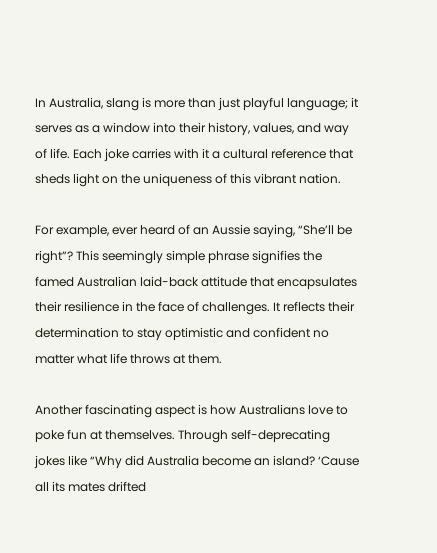In Australia, slang is more than just playful language; it serves as a window into their history, values, and way of life. Each joke carries with it a cultural reference that sheds light on the uniqueness of this vibrant nation.

For example, ever heard of an Aussie saying, “She’ll be right”? This seemingly simple phrase signifies the famed Australian laid-back attitude that encapsulates their resilience in the face of challenges. It reflects their determination to stay optimistic and confident no matter what life throws at them.

Another fascinating aspect is how Australians love to poke fun at themselves. Through self-deprecating jokes like “Why did Australia become an island? ‘Cause all its mates drifted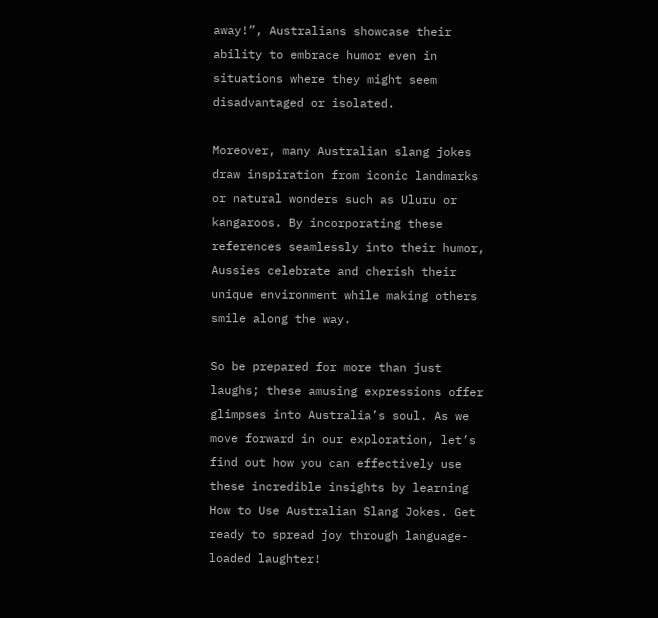away!”, Australians showcase their ability to embrace humor even in situations where they might seem disadvantaged or isolated.

Moreover, many Australian slang jokes draw inspiration from iconic landmarks or natural wonders such as Uluru or kangaroos. By incorporating these references seamlessly into their humor, Aussies celebrate and cherish their unique environment while making others smile along the way.

So be prepared for more than just laughs; these amusing expressions offer glimpses into Australia’s soul. As we move forward in our exploration, let’s find out how you can effectively use these incredible insights by learning How to Use Australian Slang Jokes. Get ready to spread joy through language-loaded laughter!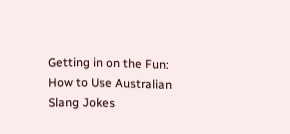Getting in on the Fun: How to Use Australian Slang Jokes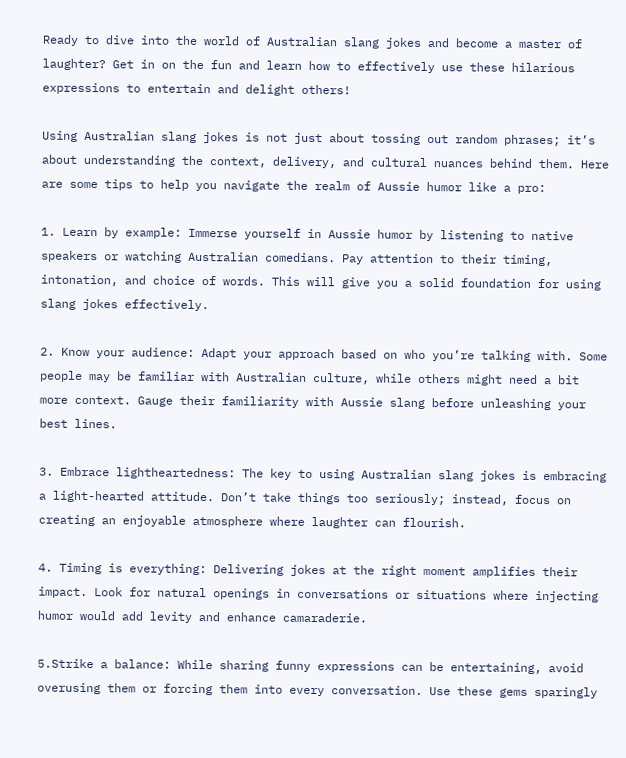Ready to dive into the world of Australian slang jokes and become a master of laughter? Get in on the fun and learn how to effectively use these hilarious expressions to entertain and delight others!

Using Australian slang jokes is not just about tossing out random phrases; it’s about understanding the context, delivery, and cultural nuances behind them. Here are some tips to help you navigate the realm of Aussie humor like a pro:

1. Learn by example: Immerse yourself in Aussie humor by listening to native speakers or watching Australian comedians. Pay attention to their timing, intonation, and choice of words. This will give you a solid foundation for using slang jokes effectively.

2. Know your audience: Adapt your approach based on who you’re talking with. Some people may be familiar with Australian culture, while others might need a bit more context. Gauge their familiarity with Aussie slang before unleashing your best lines.

3. Embrace lightheartedness: The key to using Australian slang jokes is embracing a light-hearted attitude. Don’t take things too seriously; instead, focus on creating an enjoyable atmosphere where laughter can flourish.

4. Timing is everything: Delivering jokes at the right moment amplifies their impact. Look for natural openings in conversations or situations where injecting humor would add levity and enhance camaraderie.

5.Strike a balance: While sharing funny expressions can be entertaining, avoid overusing them or forcing them into every conversation. Use these gems sparingly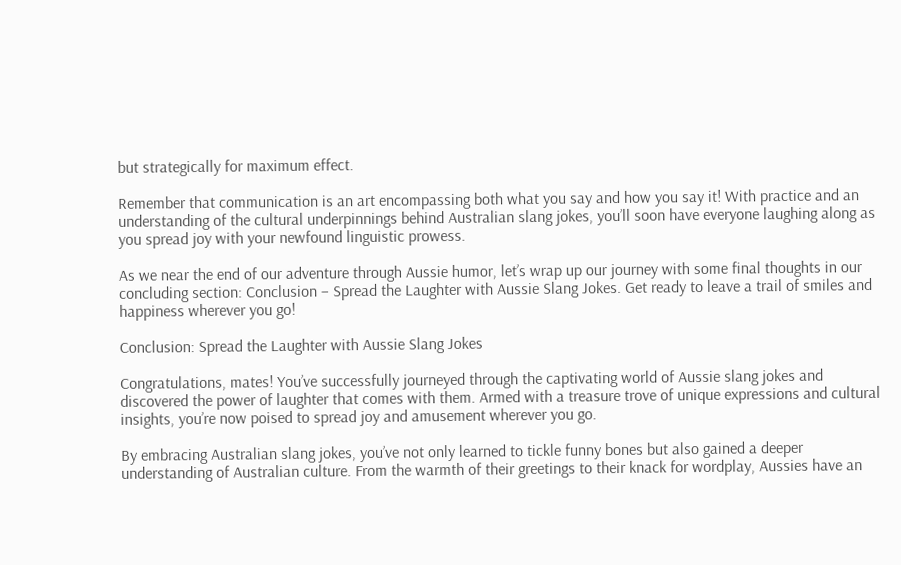but strategically for maximum effect.

Remember that communication is an art encompassing both what you say and how you say it! With practice and an understanding of the cultural underpinnings behind Australian slang jokes, you’ll soon have everyone laughing along as you spread joy with your newfound linguistic prowess.

As we near the end of our adventure through Aussie humor, let’s wrap up our journey with some final thoughts in our concluding section: Conclusion – Spread the Laughter with Aussie Slang Jokes. Get ready to leave a trail of smiles and happiness wherever you go!

Conclusion: Spread the Laughter with Aussie Slang Jokes

Congratulations, mates! You’ve successfully journeyed through the captivating world of Aussie slang jokes and discovered the power of laughter that comes with them. Armed with a treasure trove of unique expressions and cultural insights, you’re now poised to spread joy and amusement wherever you go.

By embracing Australian slang jokes, you’ve not only learned to tickle funny bones but also gained a deeper understanding of Australian culture. From the warmth of their greetings to their knack for wordplay, Aussies have an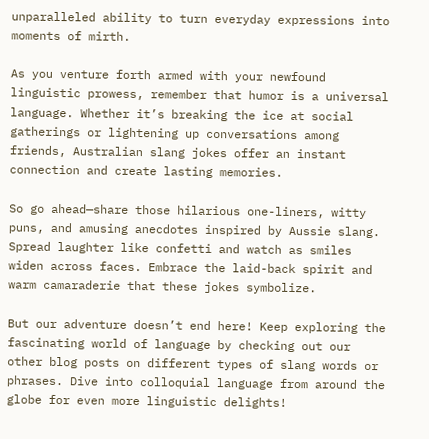unparalleled ability to turn everyday expressions into moments of mirth.

As you venture forth armed with your newfound linguistic prowess, remember that humor is a universal language. Whether it’s breaking the ice at social gatherings or lightening up conversations among friends, Australian slang jokes offer an instant connection and create lasting memories.

So go ahead—share those hilarious one-liners, witty puns, and amusing anecdotes inspired by Aussie slang. Spread laughter like confetti and watch as smiles widen across faces. Embrace the laid-back spirit and warm camaraderie that these jokes symbolize.

But our adventure doesn’t end here! Keep exploring the fascinating world of language by checking out our other blog posts on different types of slang words or phrases. Dive into colloquial language from around the globe for even more linguistic delights!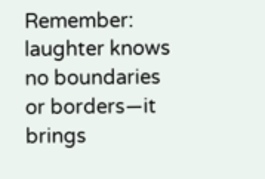Remember: laughter knows no boundaries or borders—it brings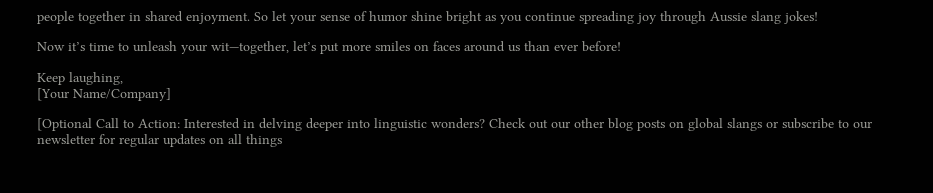people together in shared enjoyment. So let your sense of humor shine bright as you continue spreading joy through Aussie slang jokes!

Now it’s time to unleash your wit—together, let’s put more smiles on faces around us than ever before!

Keep laughing,
[Your Name/Company]

[Optional Call to Action: Interested in delving deeper into linguistic wonders? Check out our other blog posts on global slangs or subscribe to our newsletter for regular updates on all things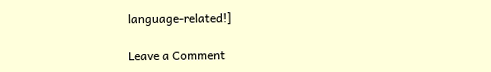language-related!]

Leave a Comment